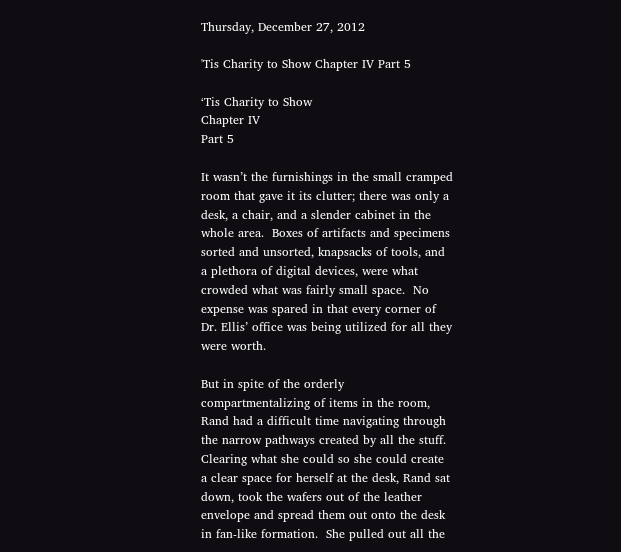Thursday, December 27, 2012

'Tis Charity to Show Chapter IV Part 5

‘Tis Charity to Show
Chapter IV
Part 5

It wasn’t the furnishings in the small cramped room that gave it its clutter; there was only a desk, a chair, and a slender cabinet in the whole area.  Boxes of artifacts and specimens sorted and unsorted, knapsacks of tools, and a plethora of digital devices, were what crowded what was fairly small space.  No expense was spared in that every corner of Dr. Ellis’ office was being utilized for all they were worth.

But in spite of the orderly compartmentalizing of items in the room, Rand had a difficult time navigating through the narrow pathways created by all the stuff.  Clearing what she could so she could create a clear space for herself at the desk, Rand sat down, took the wafers out of the leather envelope and spread them out onto the desk in fan-like formation.  She pulled out all the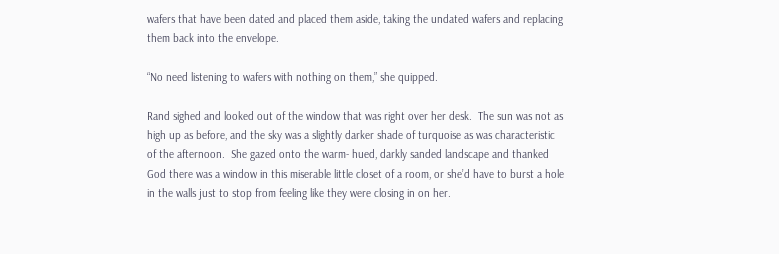wafers that have been dated and placed them aside, taking the undated wafers and replacing them back into the envelope.

“No need listening to wafers with nothing on them,” she quipped.

Rand sighed and looked out of the window that was right over her desk.  The sun was not as high up as before, and the sky was a slightly darker shade of turquoise as was characteristic of the afternoon.  She gazed onto the warm- hued, darkly sanded landscape and thanked God there was a window in this miserable little closet of a room, or she’d have to burst a hole in the walls just to stop from feeling like they were closing in on her.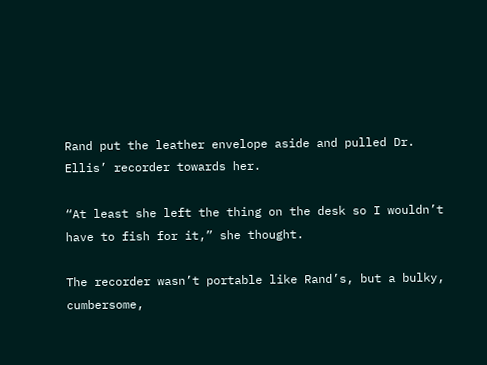Rand put the leather envelope aside and pulled Dr. Ellis’ recorder towards her.

“At least she left the thing on the desk so I wouldn’t have to fish for it,” she thought.

The recorder wasn’t portable like Rand’s, but a bulky, cumbersome,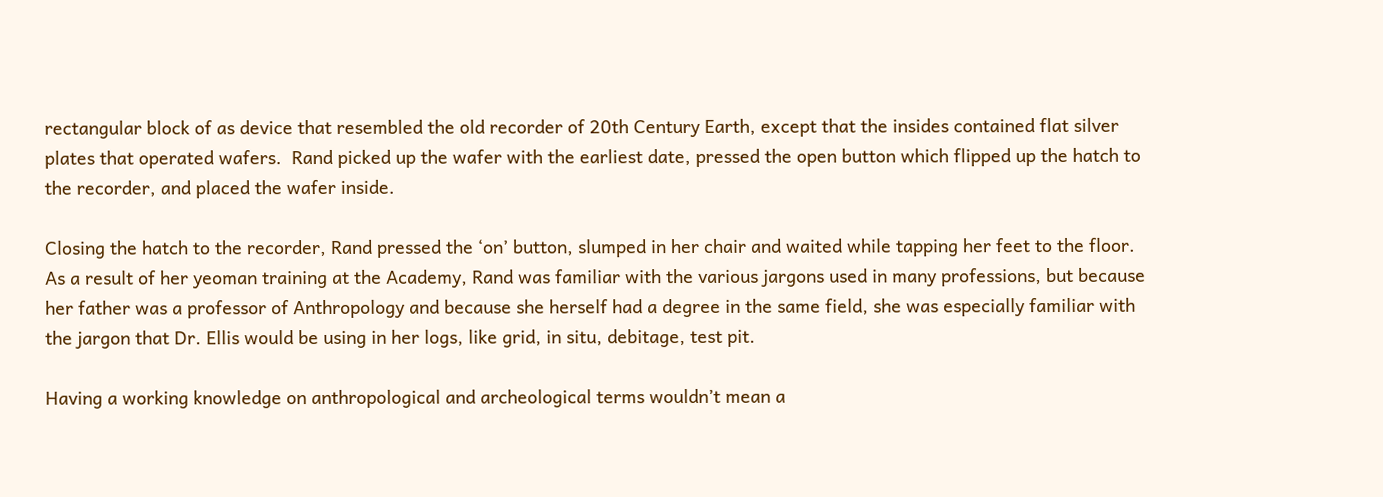rectangular block of as device that resembled the old recorder of 20th Century Earth, except that the insides contained flat silver plates that operated wafers.  Rand picked up the wafer with the earliest date, pressed the open button which flipped up the hatch to the recorder, and placed the wafer inside.

Closing the hatch to the recorder, Rand pressed the ‘on’ button, slumped in her chair and waited while tapping her feet to the floor.  As a result of her yeoman training at the Academy, Rand was familiar with the various jargons used in many professions, but because her father was a professor of Anthropology and because she herself had a degree in the same field, she was especially familiar with the jargon that Dr. Ellis would be using in her logs, like grid, in situ, debitage, test pit.

Having a working knowledge on anthropological and archeological terms wouldn’t mean a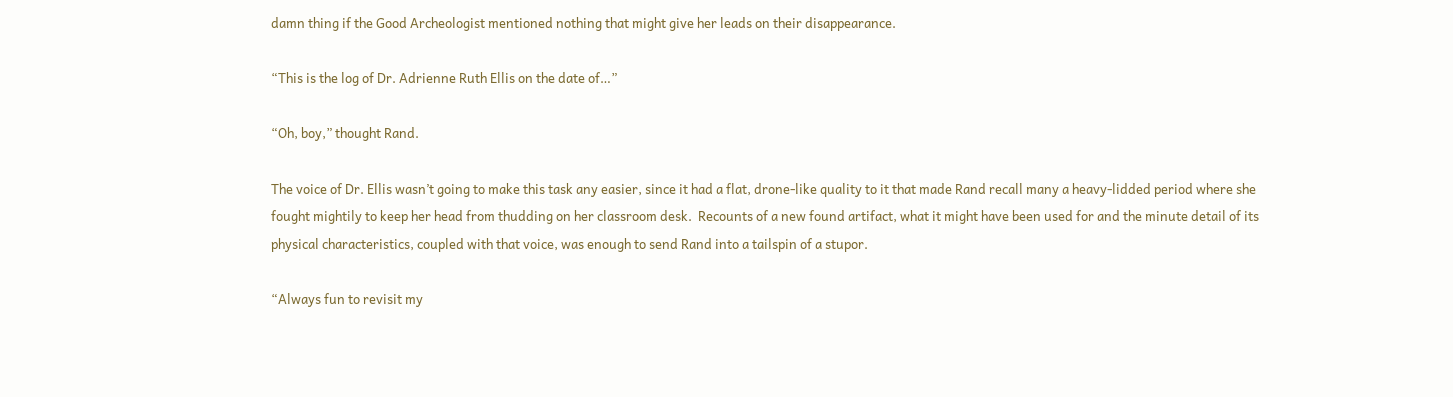damn thing if the Good Archeologist mentioned nothing that might give her leads on their disappearance.

“This is the log of Dr. Adrienne Ruth Ellis on the date of…”

“Oh, boy,” thought Rand.

The voice of Dr. Ellis wasn’t going to make this task any easier, since it had a flat, drone-like quality to it that made Rand recall many a heavy-lidded period where she fought mightily to keep her head from thudding on her classroom desk.  Recounts of a new found artifact, what it might have been used for and the minute detail of its physical characteristics, coupled with that voice, was enough to send Rand into a tailspin of a stupor.

“Always fun to revisit my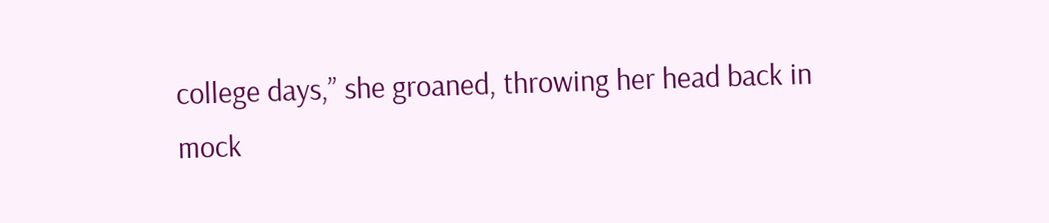college days,” she groaned, throwing her head back in mock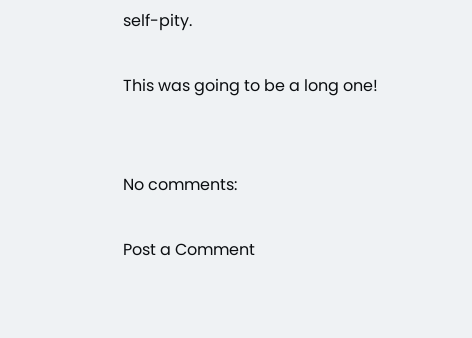self-pity.

This was going to be a long one!


No comments:

Post a Comment